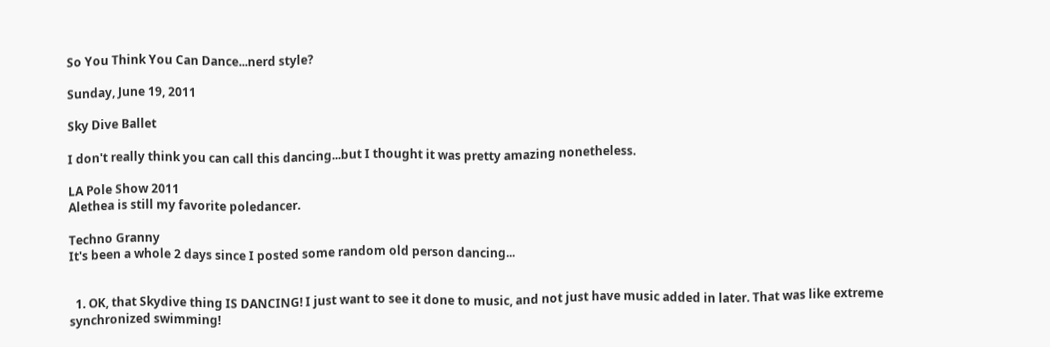So You Think You Can Dance...nerd style?

Sunday, June 19, 2011

Sky Dive Ballet

I don't really think you can call this dancing...but I thought it was pretty amazing nonetheless.

LA Pole Show 2011
Alethea is still my favorite poledancer.

Techno Granny
It's been a whole 2 days since I posted some random old person dancing...


  1. OK, that Skydive thing IS DANCING! I just want to see it done to music, and not just have music added in later. That was like extreme synchronized swimming!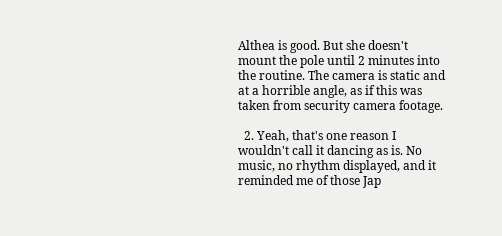Althea is good. But she doesn't mount the pole until 2 minutes into the routine. The camera is static and at a horrible angle, as if this was taken from security camera footage.

  2. Yeah, that's one reason I wouldn't call it dancing as is. No music, no rhythm displayed, and it reminded me of those Jap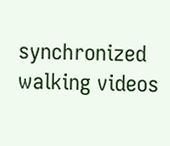synchronized walking videos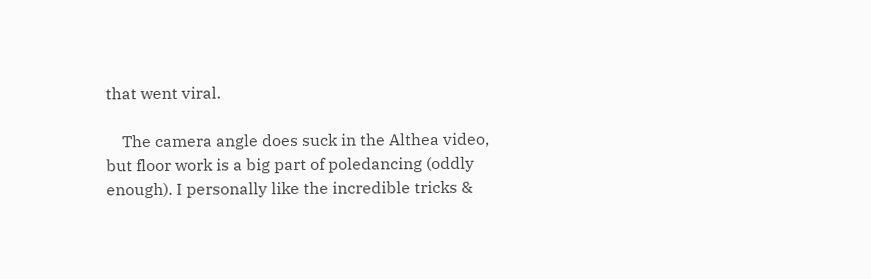that went viral.

    The camera angle does suck in the Althea video, but floor work is a big part of poledancing (oddly enough). I personally like the incredible tricks &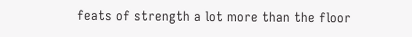feats of strength a lot more than the floor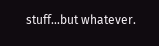stuff...but whatever.